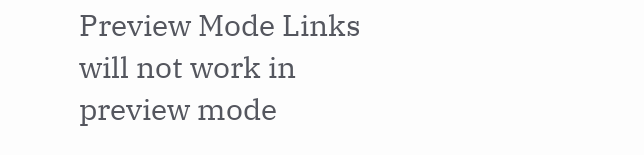Preview Mode Links will not work in preview mode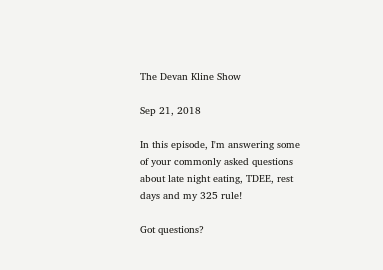The Devan Kline Show

Sep 21, 2018

In this episode, I'm answering some of your commonly asked questions about late night eating, TDEE, rest days and my 325 rule!

Got questions?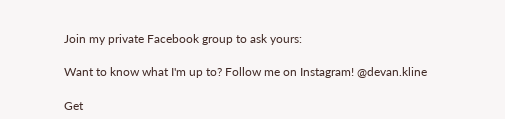Join my private Facebook group to ask yours:

Want to know what I'm up to? Follow me on Instagram! @devan.kline

Get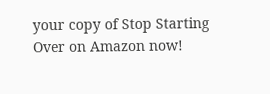your copy of Stop Starting Over on Amazon now!